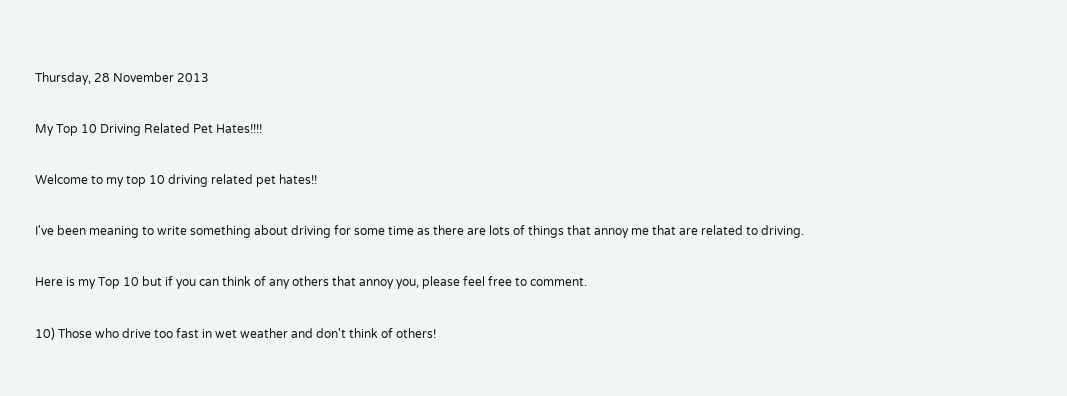Thursday, 28 November 2013

My Top 10 Driving Related Pet Hates!!!!

Welcome to my top 10 driving related pet hates!!

I've been meaning to write something about driving for some time as there are lots of things that annoy me that are related to driving.

Here is my Top 10 but if you can think of any others that annoy you, please feel free to comment.

10) Those who drive too fast in wet weather and don't think of others!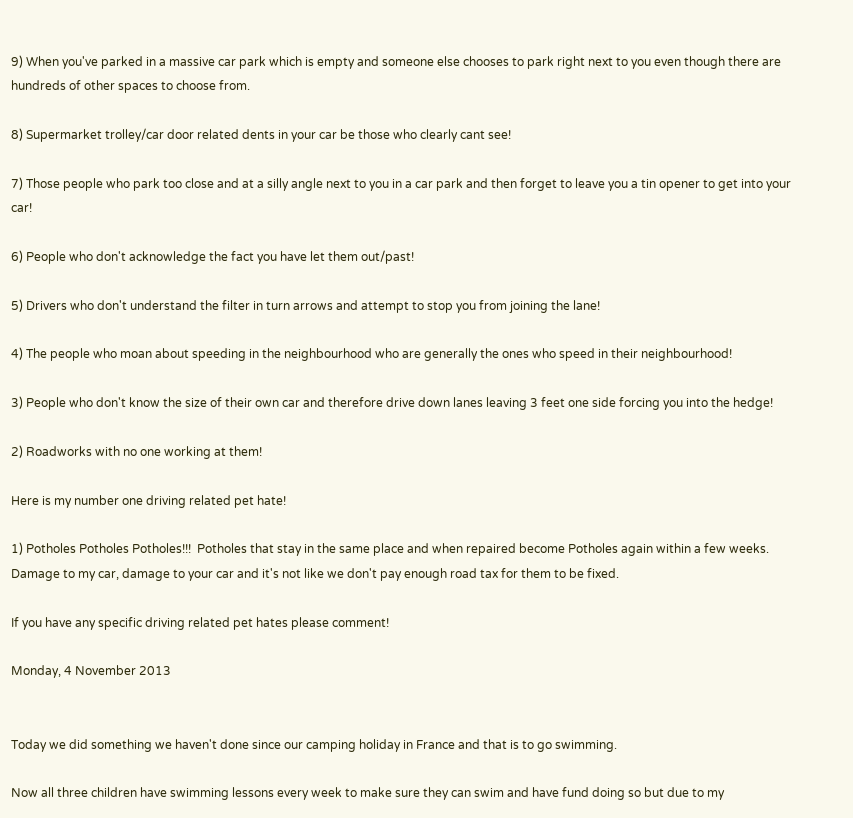9) When you've parked in a massive car park which is empty and someone else chooses to park right next to you even though there are hundreds of other spaces to choose from.

8) Supermarket trolley/car door related dents in your car be those who clearly cant see!

7) Those people who park too close and at a silly angle next to you in a car park and then forget to leave you a tin opener to get into your car!

6) People who don't acknowledge the fact you have let them out/past!

5) Drivers who don't understand the filter in turn arrows and attempt to stop you from joining the lane!

4) The people who moan about speeding in the neighbourhood who are generally the ones who speed in their neighbourhood!

3) People who don't know the size of their own car and therefore drive down lanes leaving 3 feet one side forcing you into the hedge!

2) Roadworks with no one working at them!

Here is my number one driving related pet hate!

1) Potholes Potholes Potholes!!!  Potholes that stay in the same place and when repaired become Potholes again within a few weeks. Damage to my car, damage to your car and it's not like we don't pay enough road tax for them to be fixed.

If you have any specific driving related pet hates please comment!

Monday, 4 November 2013


Today we did something we haven't done since our camping holiday in France and that is to go swimming.

Now all three children have swimming lessons every week to make sure they can swim and have fund doing so but due to my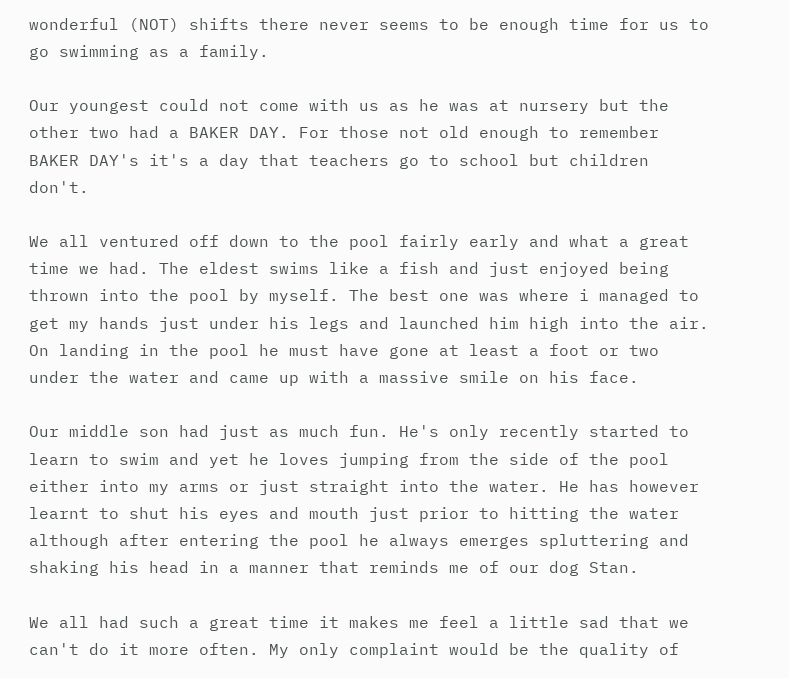wonderful (NOT) shifts there never seems to be enough time for us to go swimming as a family.

Our youngest could not come with us as he was at nursery but the other two had a BAKER DAY. For those not old enough to remember BAKER DAY's it's a day that teachers go to school but children don't.

We all ventured off down to the pool fairly early and what a great time we had. The eldest swims like a fish and just enjoyed being thrown into the pool by myself. The best one was where i managed to get my hands just under his legs and launched him high into the air. On landing in the pool he must have gone at least a foot or two under the water and came up with a massive smile on his face.

Our middle son had just as much fun. He's only recently started to learn to swim and yet he loves jumping from the side of the pool either into my arms or just straight into the water. He has however learnt to shut his eyes and mouth just prior to hitting the water although after entering the pool he always emerges spluttering and shaking his head in a manner that reminds me of our dog Stan.

We all had such a great time it makes me feel a little sad that we can't do it more often. My only complaint would be the quality of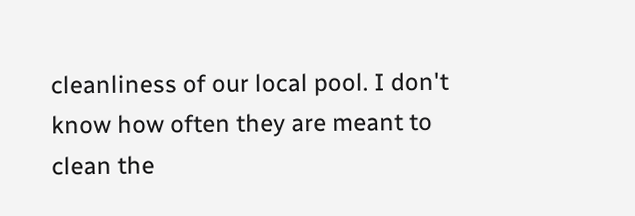cleanliness of our local pool. I don't know how often they are meant to clean the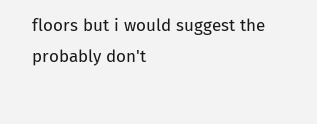floors but i would suggest the probably don't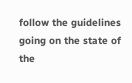follow the guidelines going on the state of the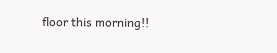floor this morning!!